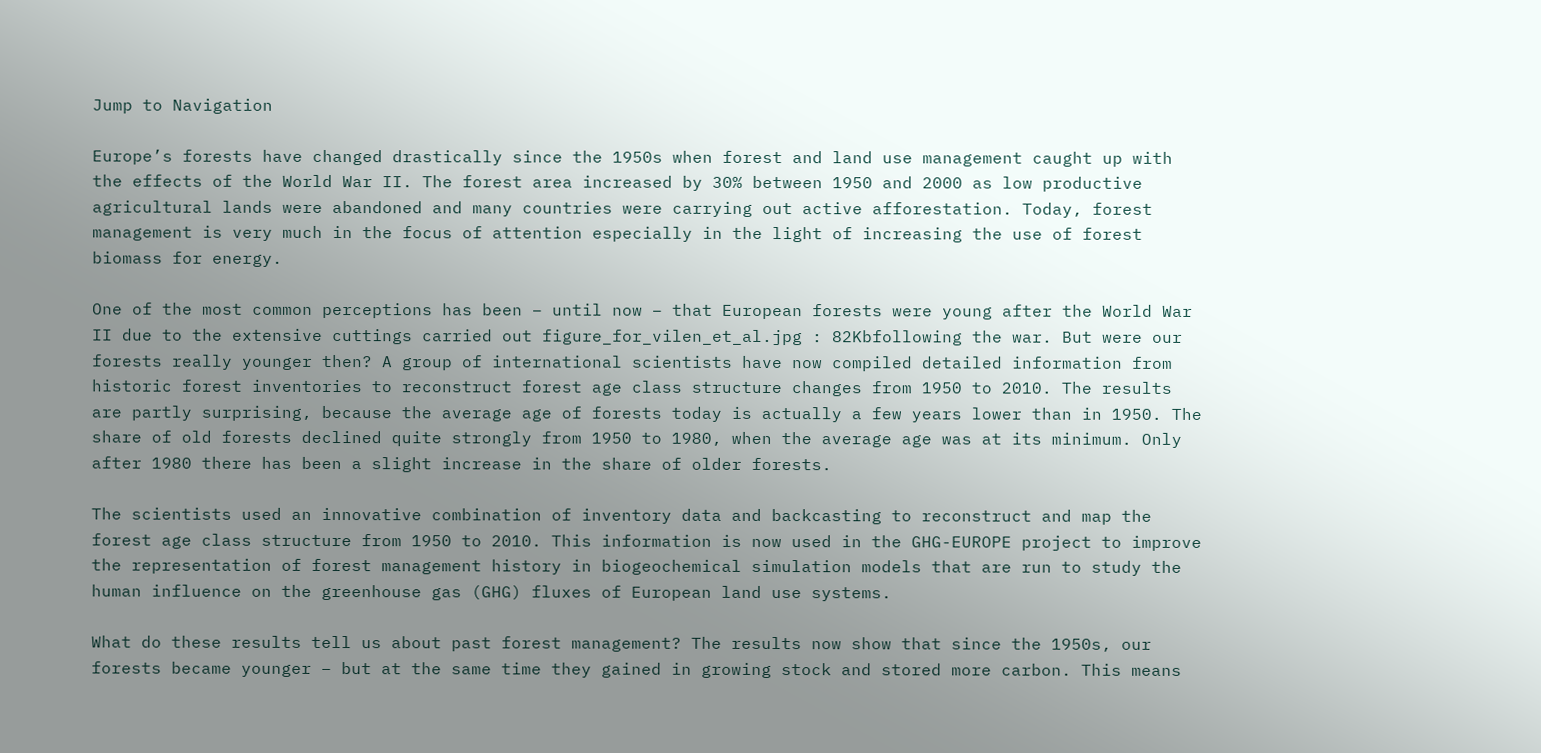Jump to Navigation

Europe’s forests have changed drastically since the 1950s when forest and land use management caught up with the effects of the World War II. The forest area increased by 30% between 1950 and 2000 as low productive agricultural lands were abandoned and many countries were carrying out active afforestation. Today, forest management is very much in the focus of attention especially in the light of increasing the use of forest biomass for energy.

One of the most common perceptions has been – until now – that European forests were young after the World War II due to the extensive cuttings carried out figure_for_vilen_et_al.jpg : 82Kbfollowing the war. But were our forests really younger then? A group of international scientists have now compiled detailed information from historic forest inventories to reconstruct forest age class structure changes from 1950 to 2010. The results are partly surprising, because the average age of forests today is actually a few years lower than in 1950. The share of old forests declined quite strongly from 1950 to 1980, when the average age was at its minimum. Only after 1980 there has been a slight increase in the share of older forests.

The scientists used an innovative combination of inventory data and backcasting to reconstruct and map the forest age class structure from 1950 to 2010. This information is now used in the GHG-EUROPE project to improve the representation of forest management history in biogeochemical simulation models that are run to study the human influence on the greenhouse gas (GHG) fluxes of European land use systems.

What do these results tell us about past forest management? The results now show that since the 1950s, our forests became younger – but at the same time they gained in growing stock and stored more carbon. This means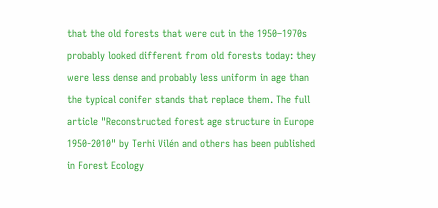that the old forests that were cut in the 1950–1970s probably looked different from old forests today: they were less dense and probably less uniform in age than the typical conifer stands that replace them. The full article "Reconstructed forest age structure in Europe 1950-2010" by Terhi Vilén and others has been published in Forest Ecology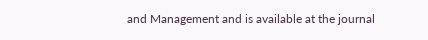and Management and is available at the journal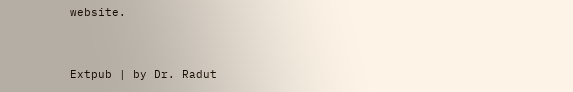website.


Extpub | by Dr. Radut